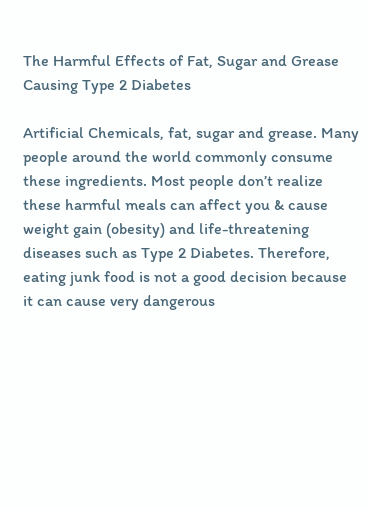The Harmful Effects of Fat, Sugar and Grease Causing Type 2 Diabetes

Artificial Chemicals, fat, sugar and grease. Many people around the world commonly consume these ingredients. Most people don’t realize these harmful meals can affect you & cause weight gain (obesity) and life-threatening diseases such as Type 2 Diabetes. Therefore, eating junk food is not a good decision because it can cause very dangerous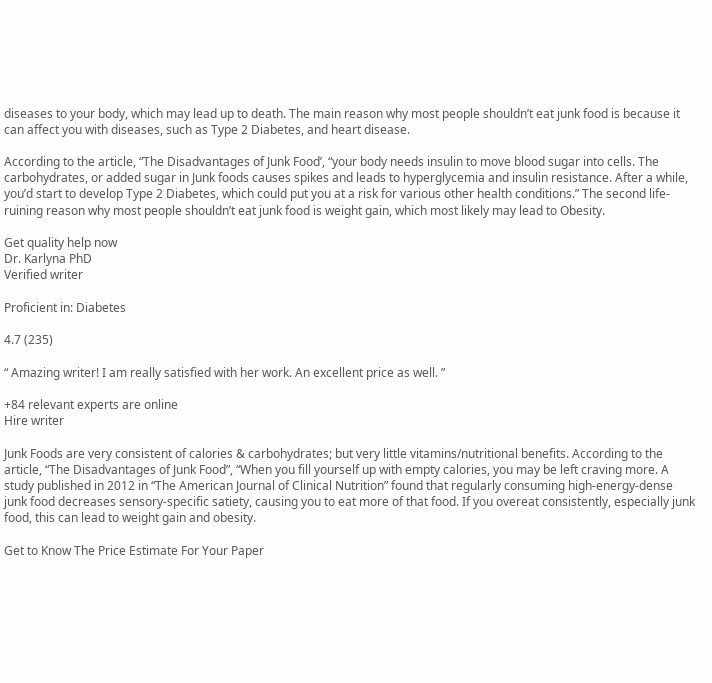diseases to your body, which may lead up to death. The main reason why most people shouldn’t eat junk food is because it can affect you with diseases, such as Type 2 Diabetes, and heart disease.

According to the article, “The Disadvantages of Junk Food’, “your body needs insulin to move blood sugar into cells. The carbohydrates, or added sugar in Junk foods causes spikes and leads to hyperglycemia and insulin resistance. After a while, you’d start to develop Type 2 Diabetes, which could put you at a risk for various other health conditions.” The second life-ruining reason why most people shouldn’t eat junk food is weight gain, which most likely may lead to Obesity.

Get quality help now
Dr. Karlyna PhD
Verified writer

Proficient in: Diabetes

4.7 (235)

“ Amazing writer! I am really satisfied with her work. An excellent price as well. ”

+84 relevant experts are online
Hire writer

Junk Foods are very consistent of calories & carbohydrates; but very little vitamins/nutritional benefits. According to the article, “The Disadvantages of Junk Food”, “When you fill yourself up with empty calories, you may be left craving more. A study published in 2012 in “The American Journal of Clinical Nutrition” found that regularly consuming high-energy-dense junk food decreases sensory-specific satiety, causing you to eat more of that food. If you overeat consistently, especially junk food, this can lead to weight gain and obesity.

Get to Know The Price Estimate For Your Paper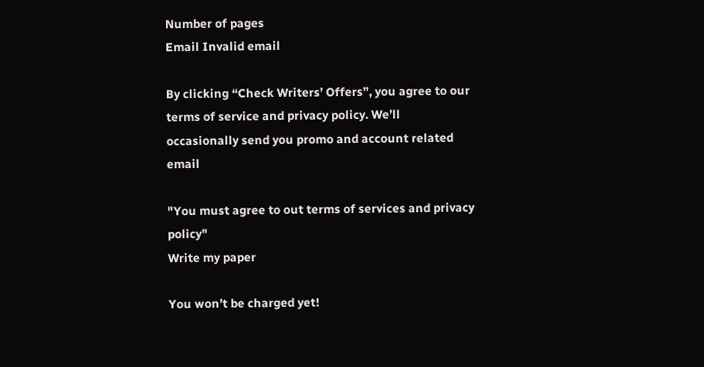Number of pages
Email Invalid email

By clicking “Check Writers’ Offers”, you agree to our terms of service and privacy policy. We’ll occasionally send you promo and account related email

"You must agree to out terms of services and privacy policy"
Write my paper

You won’t be charged yet!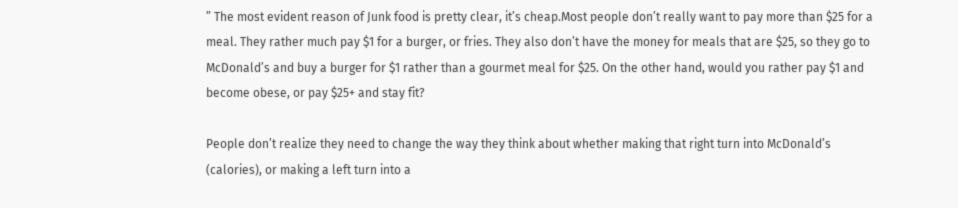” The most evident reason of Junk food is pretty clear, it’s cheap.Most people don’t really want to pay more than $25 for a meal. They rather much pay $1 for a burger, or fries. They also don’t have the money for meals that are $25, so they go to McDonald’s and buy a burger for $1 rather than a gourmet meal for $25. On the other hand, would you rather pay $1 and become obese, or pay $25+ and stay fit?

People don’t realize they need to change the way they think about whether making that right turn into McDonald’s (calories), or making a left turn into a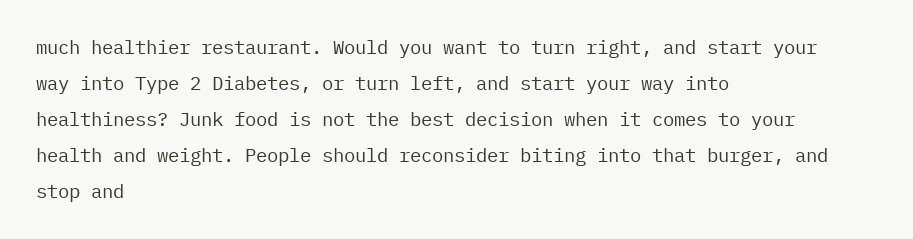much healthier restaurant. Would you want to turn right, and start your way into Type 2 Diabetes, or turn left, and start your way into healthiness? Junk food is not the best decision when it comes to your health and weight. People should reconsider biting into that burger, and stop and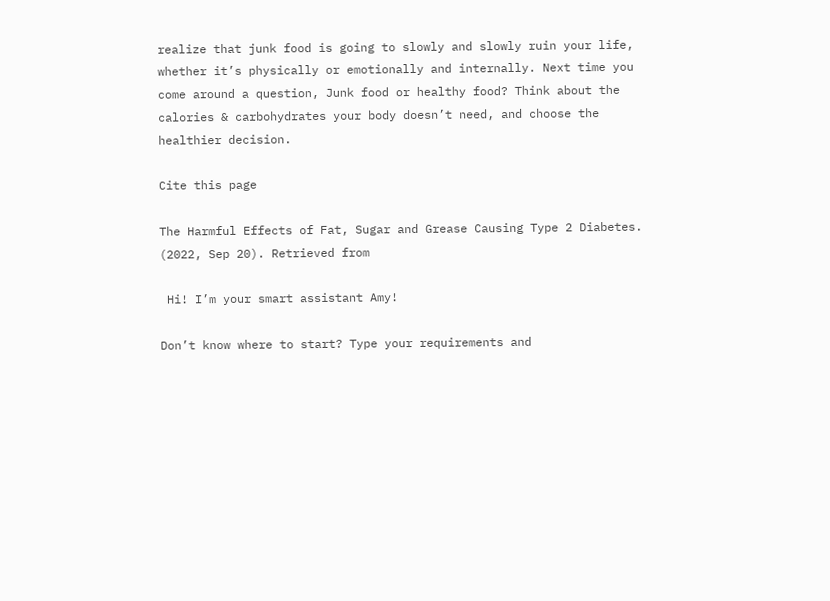realize that junk food is going to slowly and slowly ruin your life, whether it’s physically or emotionally and internally. Next time you come around a question, Junk food or healthy food? Think about the calories & carbohydrates your body doesn’t need, and choose the healthier decision.

Cite this page

The Harmful Effects of Fat, Sugar and Grease Causing Type 2 Diabetes. (2022, Sep 20). Retrieved from

 Hi! I’m your smart assistant Amy!

Don’t know where to start? Type your requirements and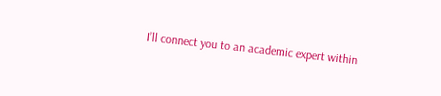I’ll connect you to an academic expert within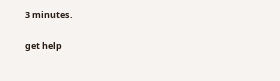3 minutes.

get help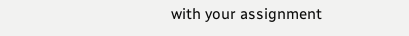with your assignment